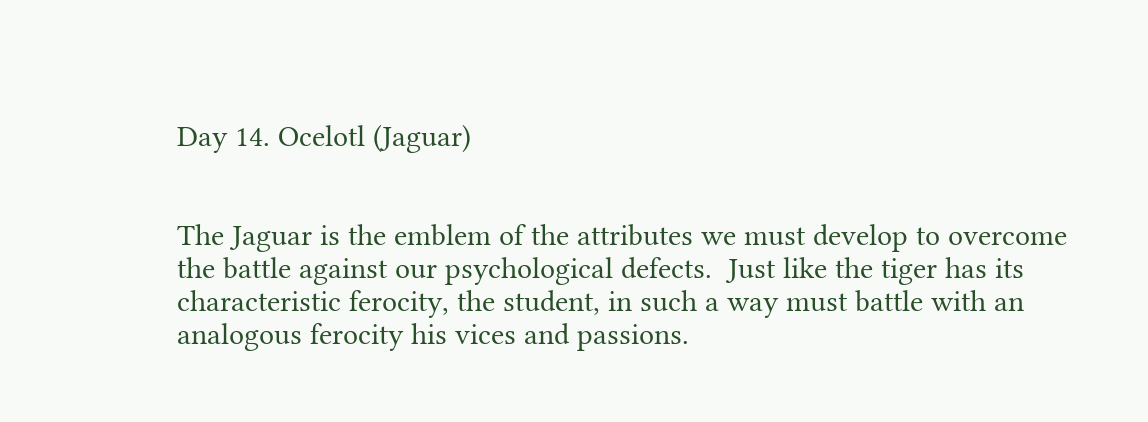Day 14. Ocelotl (Jaguar)


The Jaguar is the emblem of the attributes we must develop to overcome the battle against our psychological defects.  Just like the tiger has its characteristic ferocity, the student, in such a way must battle with an analogous ferocity his vices and passions.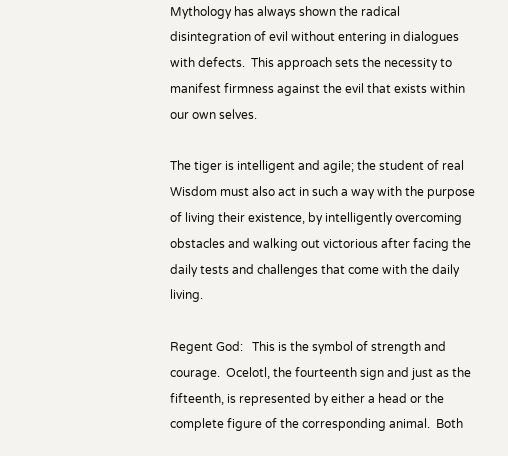Mythology has always shown the radical disintegration of evil without entering in dialogues with defects.  This approach sets the necessity to manifest firmness against the evil that exists within our own selves.

The tiger is intelligent and agile; the student of real Wisdom must also act in such a way with the purpose of living their existence, by intelligently overcoming obstacles and walking out victorious after facing the daily tests and challenges that come with the daily living.

Regent God:   This is the symbol of strength and courage.  Ocelotl, the fourteenth sign and just as the fifteenth, is represented by either a head or the complete figure of the corresponding animal.  Both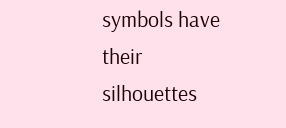symbols have their silhouettes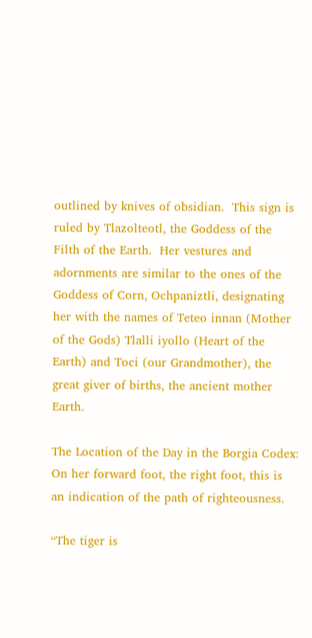outlined by knives of obsidian.  This sign is ruled by Tlazolteotl, the Goddess of the Filth of the Earth.  Her vestures and adornments are similar to the ones of the Goddess of Corn, Ochpaniztli, designating her with the names of Teteo innan (Mother of the Gods) Tlalli iyollo (Heart of the Earth) and Toci (our Grandmother), the great giver of births, the ancient mother Earth.

The Location of the Day in the Borgia Codex:      On her forward foot, the right foot, this is an indication of the path of righteousness.

“The tiger is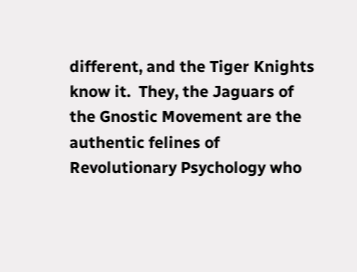different, and the Tiger Knights know it.  They, the Jaguars of the Gnostic Movement are the authentic felines of Revolutionary Psychology who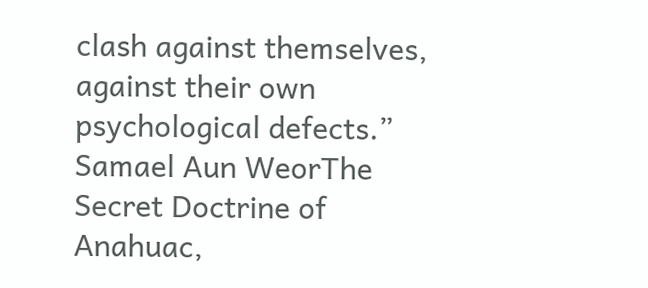clash against themselves, against their own psychological defects.”
Samael Aun WeorThe Secret Doctrine of Anahuac,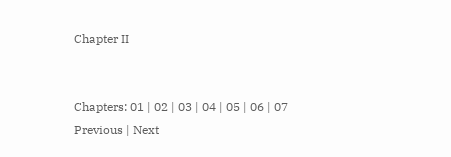Chapter II


Chapters: 01 | 02 | 03 | 04 | 05 | 06 | 07
Previous | Next